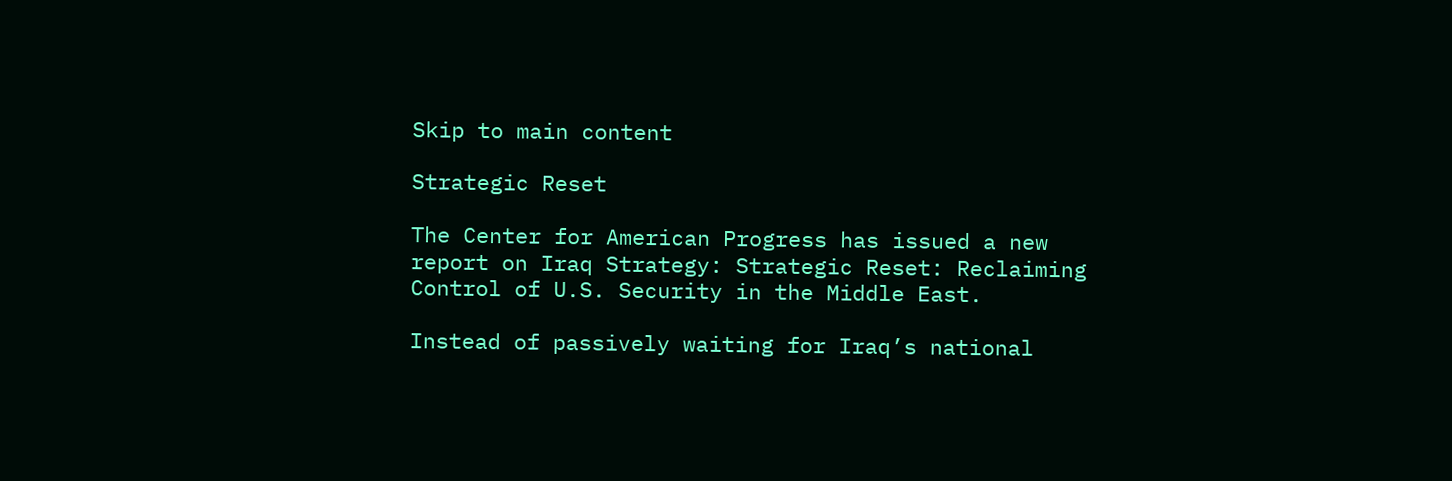Skip to main content

Strategic Reset

The Center for American Progress has issued a new report on Iraq Strategy: Strategic Reset: Reclaiming Control of U.S. Security in the Middle East.

Instead of passively waiting for Iraq’s national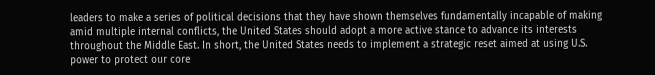leaders to make a series of political decisions that they have shown themselves fundamentally incapable of making amid multiple internal conflicts, the United States should adopt a more active stance to advance its interests throughout the Middle East. In short, the United States needs to implement a strategic reset aimed at using U.S. power to protect our core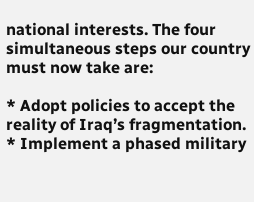national interests. The four simultaneous steps our country must now take are:

* Adopt policies to accept the reality of Iraq’s fragmentation.
* Implement a phased military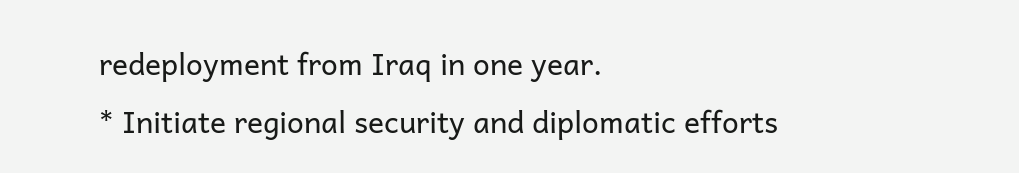redeployment from Iraq in one year.
* Initiate regional security and diplomatic efforts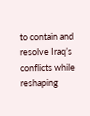to contain and resolve Iraq’s conflicts while reshaping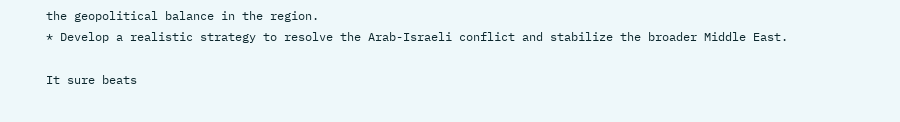the geopolitical balance in the region.
* Develop a realistic strategy to resolve the Arab-Israeli conflict and stabilize the broader Middle East.

It sure beats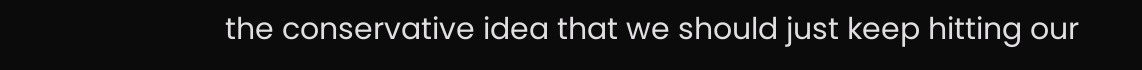the conservative idea that we should just keep hitting our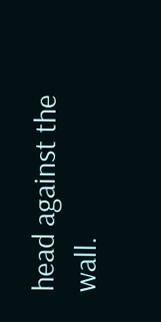head against the wall.